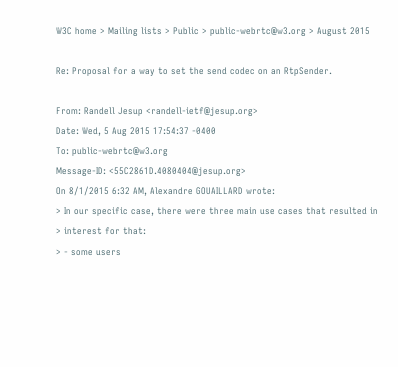W3C home > Mailing lists > Public > public-webrtc@w3.org > August 2015

Re: Proposal for a way to set the send codec on an RtpSender.

From: Randell Jesup <randell-ietf@jesup.org>
Date: Wed, 5 Aug 2015 17:54:37 -0400
To: public-webrtc@w3.org
Message-ID: <55C2861D.4080404@jesup.org>
On 8/1/2015 6:32 AM, Alexandre GOUAILLARD wrote:
> In our specific case, there were three main use cases that resulted in
> interest for that:
> - some users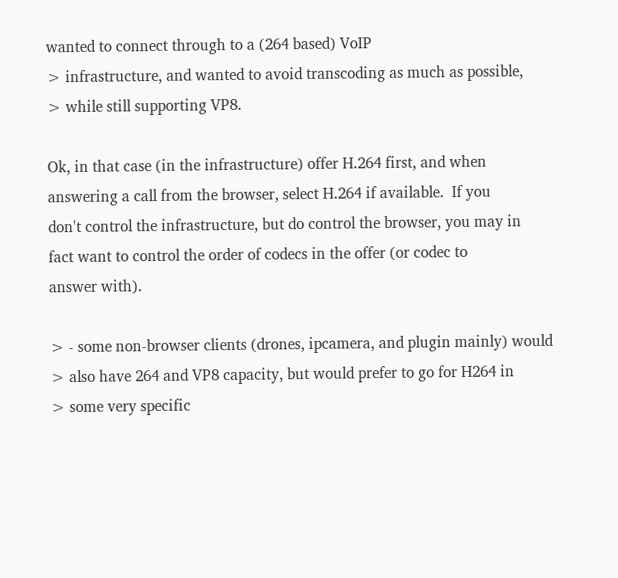wanted to connect through to a (264 based) VoIP
> infrastructure, and wanted to avoid transcoding as much as possible,
> while still supporting VP8.

Ok, in that case (in the infrastructure) offer H.264 first, and when
answering a call from the browser, select H.264 if available.  If you
don't control the infrastructure, but do control the browser, you may in
fact want to control the order of codecs in the offer (or codec to
answer with).

> - some non-browser clients (drones, ipcamera, and plugin mainly) would
> also have 264 and VP8 capacity, but would prefer to go for H264 in
> some very specific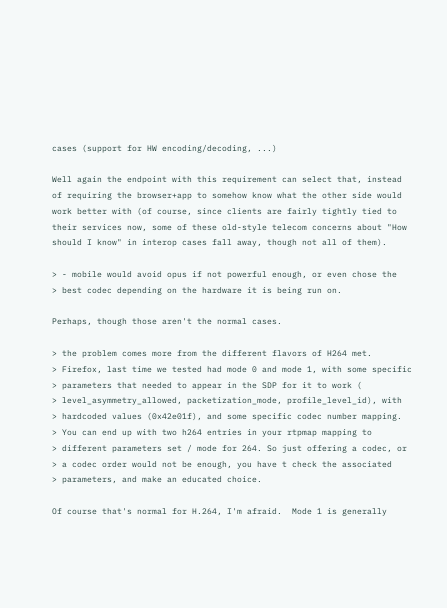cases (support for HW encoding/decoding, ...)

Well again the endpoint with this requirement can select that, instead
of requiring the browser+app to somehow know what the other side would
work better with (of course, since clients are fairly tightly tied to
their services now, some of these old-style telecom concerns about "How
should I know" in interop cases fall away, though not all of them).

> - mobile would avoid opus if not powerful enough, or even chose the
> best codec depending on the hardware it is being run on.

Perhaps, though those aren't the normal cases.

> the problem comes more from the different flavors of H264 met.
> Firefox, last time we tested had mode 0 and mode 1, with some specific
> parameters that needed to appear in the SDP for it to work (
> level_asymmetry_allowed, packetization_mode, profile_level_id), with
> hardcoded values (0x42e01f), and some specific codec number mapping.
> You can end up with two h264 entries in your rtpmap mapping to
> different parameters set / mode for 264. So just offering a codec, or
> a codec order would not be enough, you have t check the associated
> parameters, and make an educated choice.

Of course that's normal for H.264, I'm afraid.  Mode 1 is generally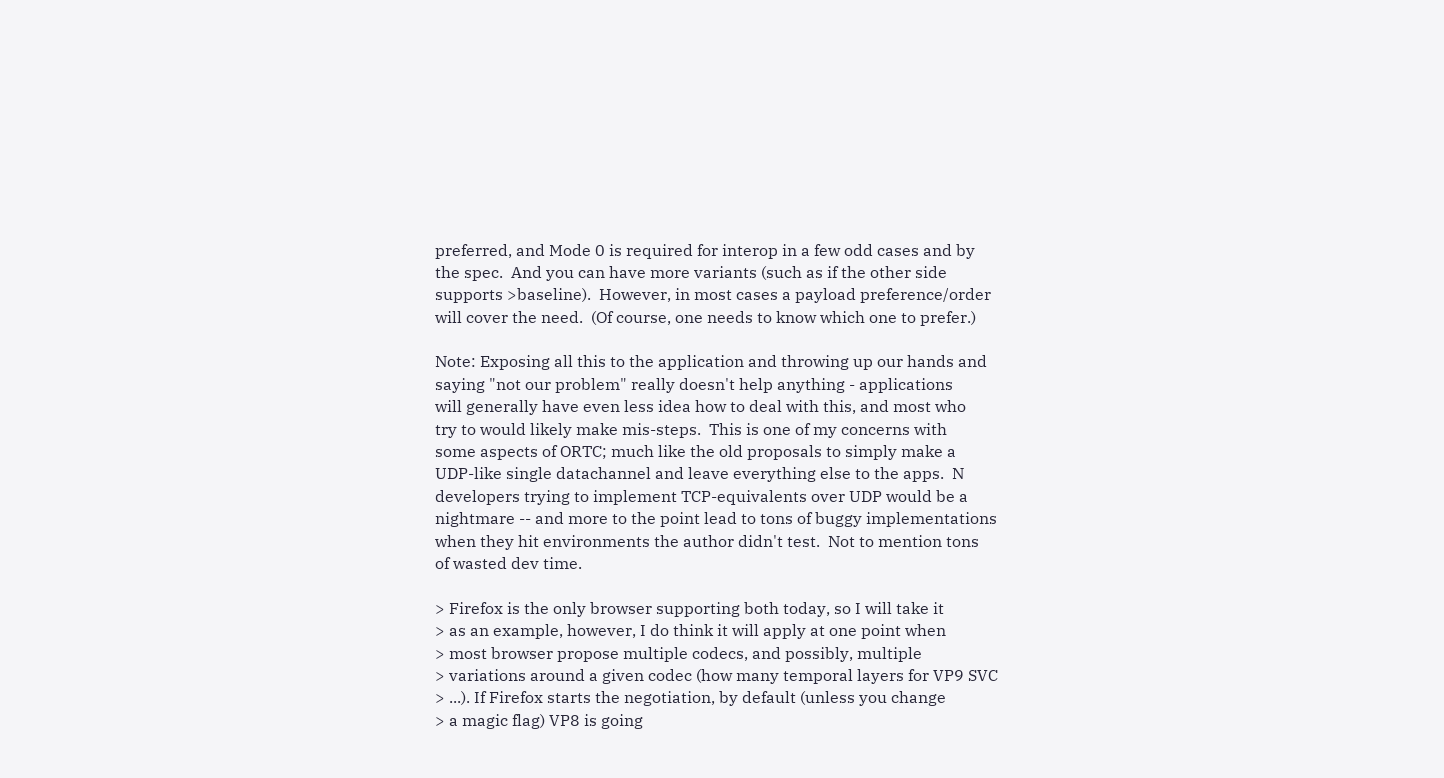preferred, and Mode 0 is required for interop in a few odd cases and by
the spec.  And you can have more variants (such as if the other side
supports >baseline).  However, in most cases a payload preference/order
will cover the need.  (Of course, one needs to know which one to prefer.)

Note: Exposing all this to the application and throwing up our hands and
saying "not our problem" really doesn't help anything - applications
will generally have even less idea how to deal with this, and most who
try to would likely make mis-steps.  This is one of my concerns with
some aspects of ORTC; much like the old proposals to simply make a
UDP-like single datachannel and leave everything else to the apps.  N
developers trying to implement TCP-equivalents over UDP would be a
nightmare -- and more to the point lead to tons of buggy implementations
when they hit environments the author didn't test.  Not to mention tons
of wasted dev time.

> Firefox is the only browser supporting both today, so I will take it
> as an example, however, I do think it will apply at one point when
> most browser propose multiple codecs, and possibly, multiple
> variations around a given codec (how many temporal layers for VP9 SVC
> ...). If Firefox starts the negotiation, by default (unless you change
> a magic flag) VP8 is going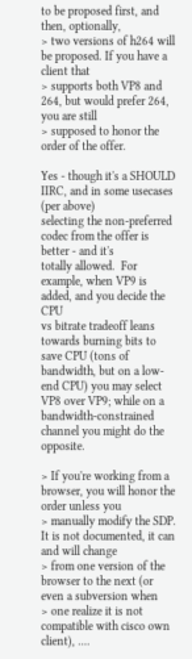to be proposed first, and then, optionally,
> two versions of h264 will be proposed. If you have a client that
> supports both VP8 and 264, but would prefer 264, you are still
> supposed to honor the order of the offer.

Yes - though it's a SHOULD IIRC, and in some usecases (per above)
selecting the non-preferred codec from the offer is better - and it's
totally allowed.  For example, when VP9 is added, and you decide the CPU
vs bitrate tradeoff leans towards burning bits to save CPU (tons of
bandwidth, but on a low-end CPU) you may select VP8 over VP9; while on a
bandwidth-constrained channel you might do the opposite.

> If you're working from a browser, you will honor the order unless you
> manually modify the SDP. It is not documented, it can and will change
> from one version of the browser to the next (or even a subversion when
> one realize it is not compatible with cisco own client), ....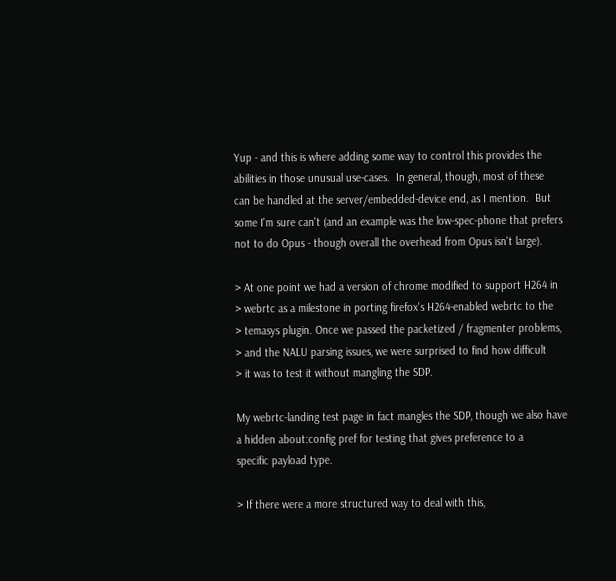Yup - and this is where adding some way to control this provides the
abilities in those unusual use-cases.  In general, though, most of these
can be handled at the server/embedded-device end, as I mention.  But
some I'm sure can't (and an example was the low-spec-phone that prefers
not to do Opus - though overall the overhead from Opus isn't large).

> At one point we had a version of chrome modified to support H264 in
> webrtc as a milestone in porting firefox's H264-enabled webrtc to the
> temasys plugin. Once we passed the packetized / fragmenter problems,
> and the NALU parsing issues, we were surprised to find how difficult
> it was to test it without mangling the SDP.

My webrtc-landing test page in fact mangles the SDP, though we also have
a hidden about:config pref for testing that gives preference to a
specific payload type.

> If there were a more structured way to deal with this,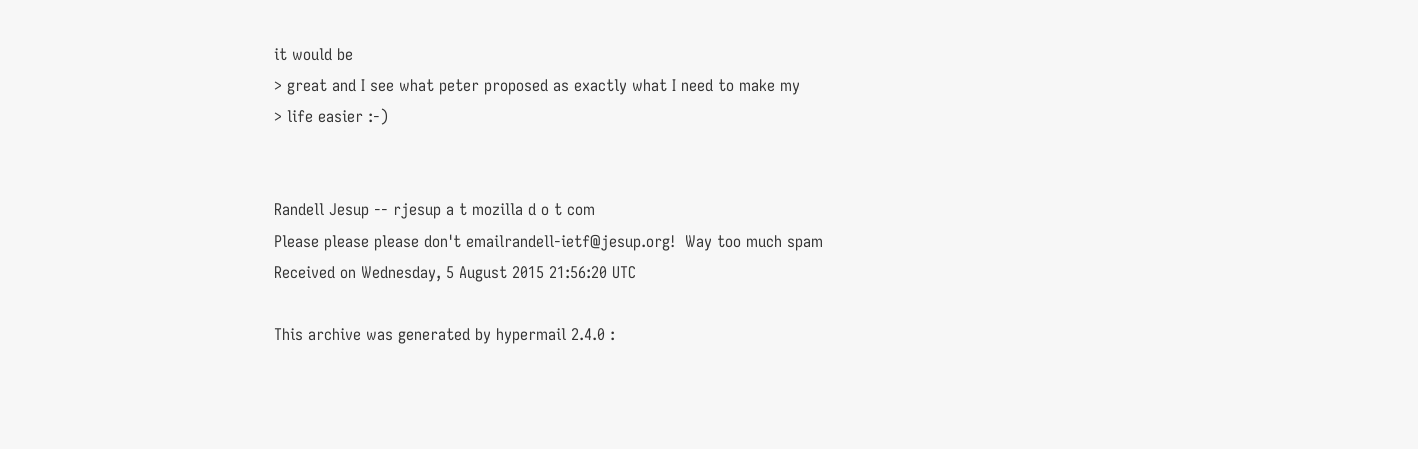it would be
> great and I see what peter proposed as exactly what I need to make my
> life easier :-)


Randell Jesup -- rjesup a t mozilla d o t com
Please please please don't emailrandell-ietf@jesup.org!  Way too much spam
Received on Wednesday, 5 August 2015 21:56:20 UTC

This archive was generated by hypermail 2.4.0 :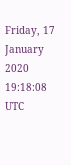Friday, 17 January 2020 19:18:08 UTC